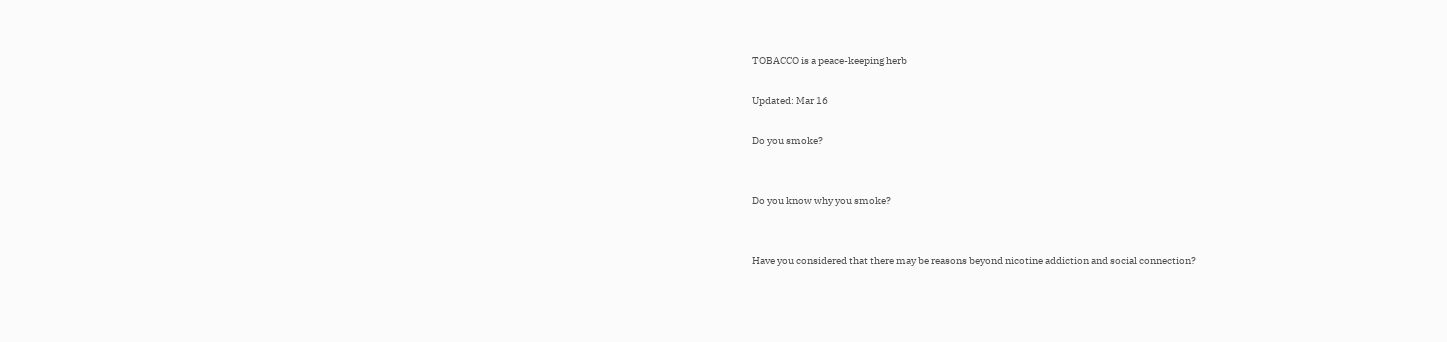TOBACCO is a peace-keeping herb

Updated: Mar 16

Do you smoke?


Do you know why you smoke?


Have you considered that there may be reasons beyond nicotine addiction and social connection?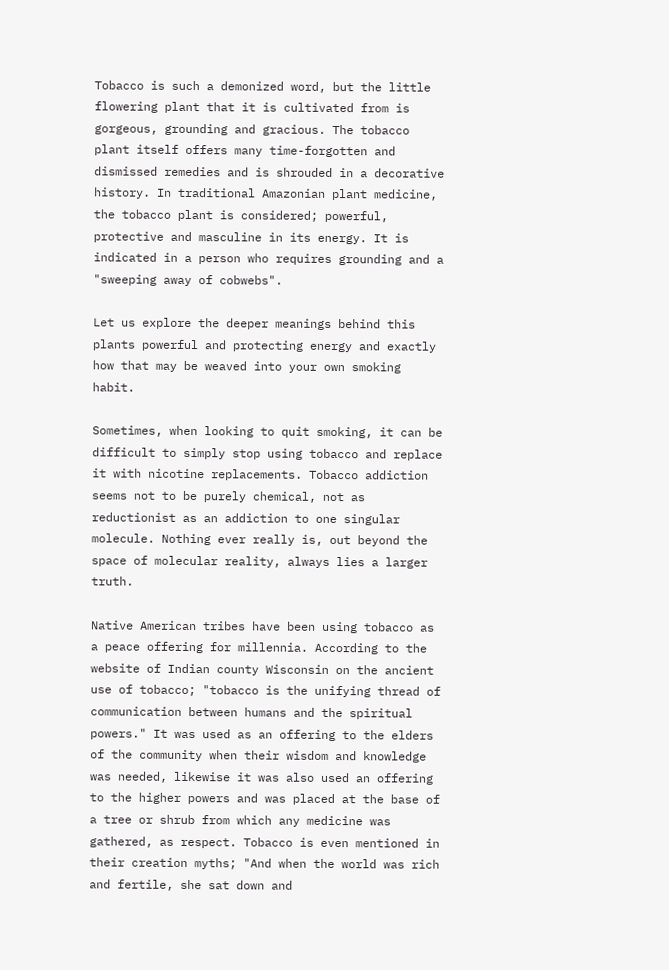Tobacco is such a demonized word, but the little flowering plant that it is cultivated from is gorgeous, grounding and gracious. The tobacco plant itself offers many time-forgotten and dismissed remedies and is shrouded in a decorative history. In traditional Amazonian plant medicine, the tobacco plant is considered; powerful, protective and masculine in its energy. It is indicated in a person who requires grounding and a "sweeping away of cobwebs".

Let us explore the deeper meanings behind this plants powerful and protecting energy and exactly how that may be weaved into your own smoking habit.

Sometimes, when looking to quit smoking, it can be difficult to simply stop using tobacco and replace it with nicotine replacements. Tobacco addiction seems not to be purely chemical, not as reductionist as an addiction to one singular molecule. Nothing ever really is, out beyond the space of molecular reality, always lies a larger truth.

Native American tribes have been using tobacco as a peace offering for millennia. According to the website of Indian county Wisconsin on the ancient use of tobacco; "tobacco is the unifying thread of communication between humans and the spiritual powers." It was used as an offering to the elders of the community when their wisdom and knowledge was needed, likewise it was also used an offering to the higher powers and was placed at the base of a tree or shrub from which any medicine was gathered, as respect. Tobacco is even mentioned in their creation myths; "And when the world was rich and fertile, she sat down and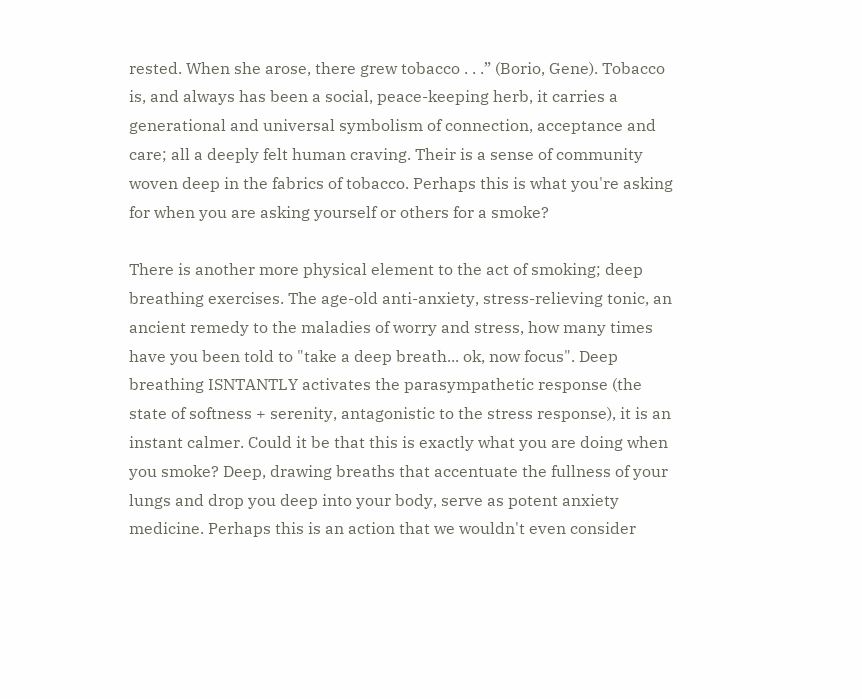rested. When she arose, there grew tobacco . . .” (Borio, Gene). Tobacco is, and always has been a social, peace-keeping herb, it carries a generational and universal symbolism of connection, acceptance and care; all a deeply felt human craving. Their is a sense of community woven deep in the fabrics of tobacco. Perhaps this is what you're asking for when you are asking yourself or others for a smoke?

There is another more physical element to the act of smoking; deep breathing exercises. The age-old anti-anxiety, stress-relieving tonic, an ancient remedy to the maladies of worry and stress, how many times have you been told to "take a deep breath... ok, now focus". Deep breathing ISNTANTLY activates the parasympathetic response (the state of softness + serenity, antagonistic to the stress response), it is an instant calmer. Could it be that this is exactly what you are doing when you smoke? Deep, drawing breaths that accentuate the fullness of your lungs and drop you deep into your body, serve as potent anxiety medicine. Perhaps this is an action that we wouldn't even consider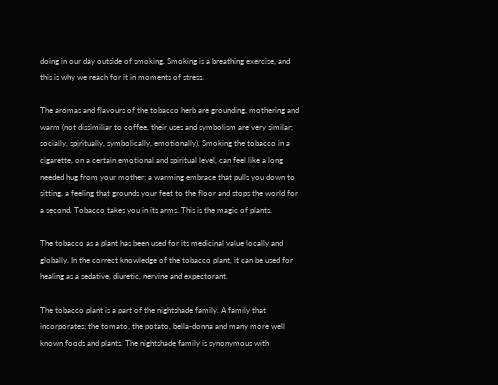doing in our day outside of smoking. Smoking is a breathing exercise, and this is why we reach for it in moments of stress.

The aromas and flavours of the tobacco herb are grounding, mothering and warm (not dissimiliar to coffee, their uses and symbolism are very similar; socially, spiritually, symbolically, emotionally). Smoking the tobacco in a cigarette, on a certain emotional and spiritual level, can feel like a long needed hug from your mother; a warming embrace that pulls you down to sitting, a feeling that grounds your feet to the floor and stops the world for a second. Tobacco takes you in its arms. This is the magic of plants.

The tobacco as a plant has been used for its medicinal value locally and globally. In the correct knowledge of the tobacco plant, it can be used for healing as a sedative, diuretic, nervine and expectorant.

The tobacco plant is a part of the nightshade family. A family that incorporates; the tomato, the potato, bella-donna and many more well known foods and plants. The nightshade family is synonymous with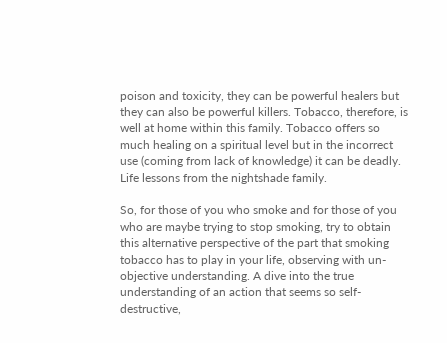poison and toxicity, they can be powerful healers but they can also be powerful killers. Tobacco, therefore, is well at home within this family. Tobacco offers so much healing on a spiritual level but in the incorrect use (coming from lack of knowledge) it can be deadly. Life lessons from the nightshade family.

So, for those of you who smoke and for those of you who are maybe trying to stop smoking, try to obtain this alternative perspective of the part that smoking tobacco has to play in your life, observing with un-objective understanding. A dive into the true understanding of an action that seems so self-destructive,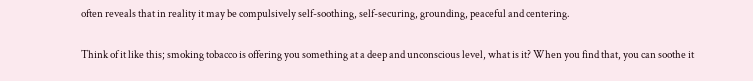often reveals that in reality it may be compulsively self-soothing, self-securing, grounding, peaceful and centering.

Think of it like this; smoking tobacco is offering you something at a deep and unconscious level, what is it? When you find that, you can soothe it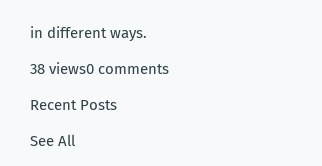in different ways.

38 views0 comments

Recent Posts

See All